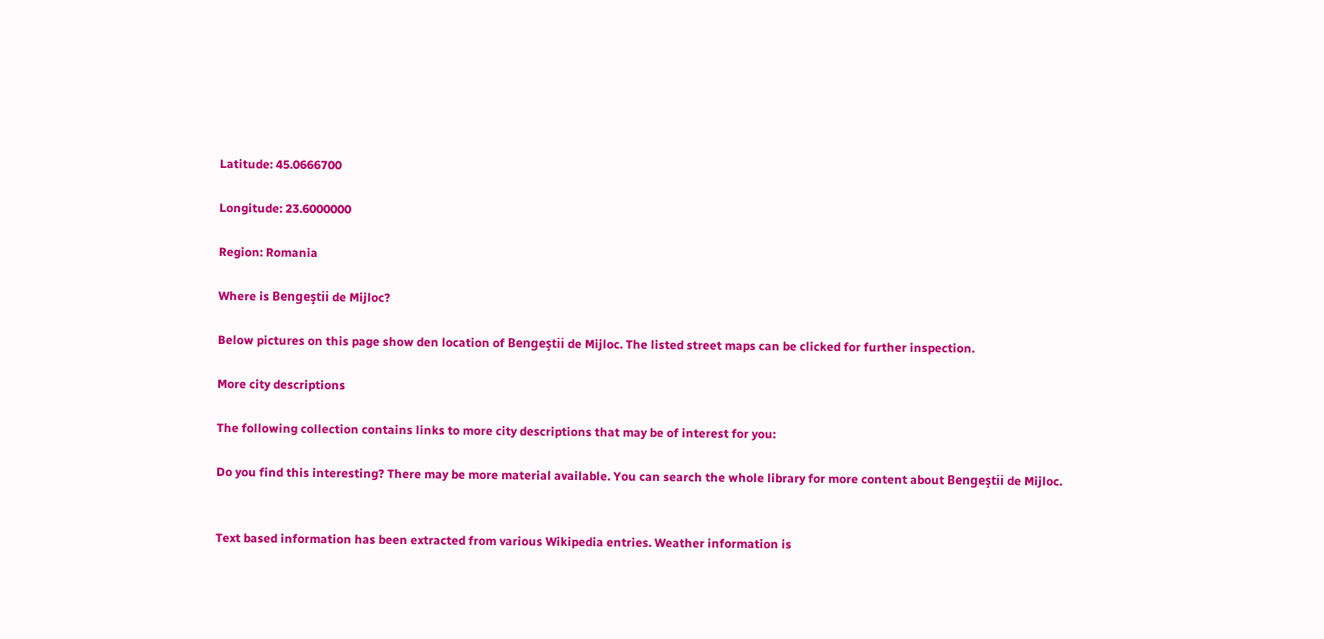Latitude: 45.0666700

Longitude: 23.6000000

Region: Romania

Where is Bengeştii de Mijloc?

Below pictures on this page show den location of Bengeştii de Mijloc. The listed street maps can be clicked for further inspection.

More city descriptions

The following collection contains links to more city descriptions that may be of interest for you:

Do you find this interesting? There may be more material available. You can search the whole library for more content about Bengeştii de Mijloc.


Text based information has been extracted from various Wikipedia entries. Weather information is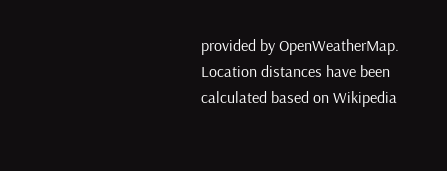provided by OpenWeatherMap. Location distances have been calculated based on Wikipedia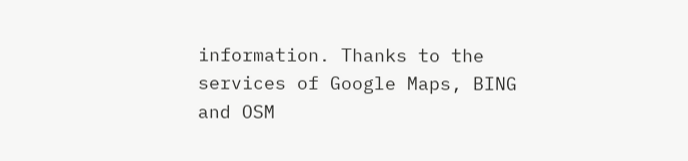information. Thanks to the services of Google Maps, BING and OSM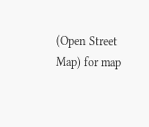(Open Street Map) for map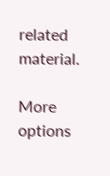related material.

More options